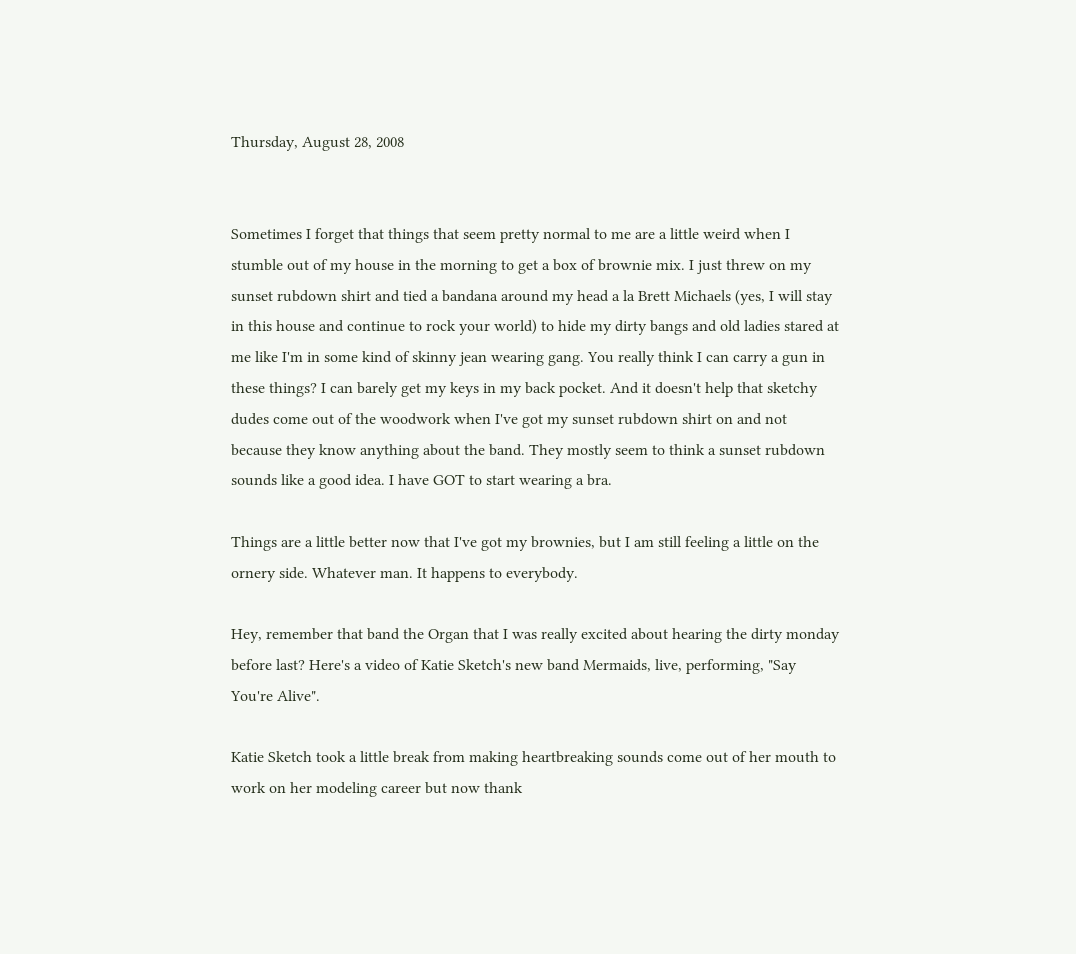Thursday, August 28, 2008


Sometimes I forget that things that seem pretty normal to me are a little weird when I stumble out of my house in the morning to get a box of brownie mix. I just threw on my sunset rubdown shirt and tied a bandana around my head a la Brett Michaels (yes, I will stay in this house and continue to rock your world) to hide my dirty bangs and old ladies stared at me like I'm in some kind of skinny jean wearing gang. You really think I can carry a gun in these things? I can barely get my keys in my back pocket. And it doesn't help that sketchy dudes come out of the woodwork when I've got my sunset rubdown shirt on and not because they know anything about the band. They mostly seem to think a sunset rubdown sounds like a good idea. I have GOT to start wearing a bra.

Things are a little better now that I've got my brownies, but I am still feeling a little on the ornery side. Whatever man. It happens to everybody.

Hey, remember that band the Organ that I was really excited about hearing the dirty monday before last? Here's a video of Katie Sketch's new band Mermaids, live, performing, "Say You're Alive".

Katie Sketch took a little break from making heartbreaking sounds come out of her mouth to work on her modeling career but now thank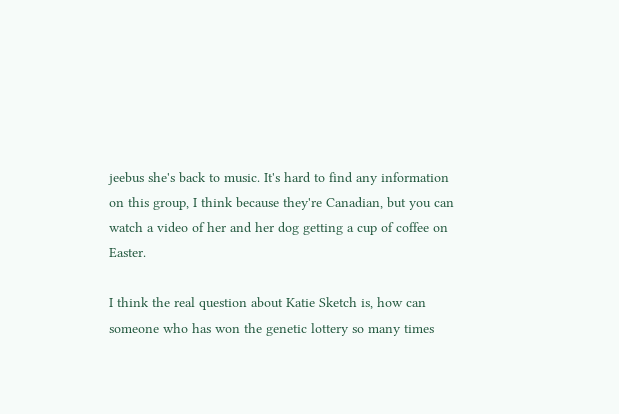jeebus she's back to music. It's hard to find any information on this group, I think because they're Canadian, but you can watch a video of her and her dog getting a cup of coffee on Easter.

I think the real question about Katie Sketch is, how can someone who has won the genetic lottery so many times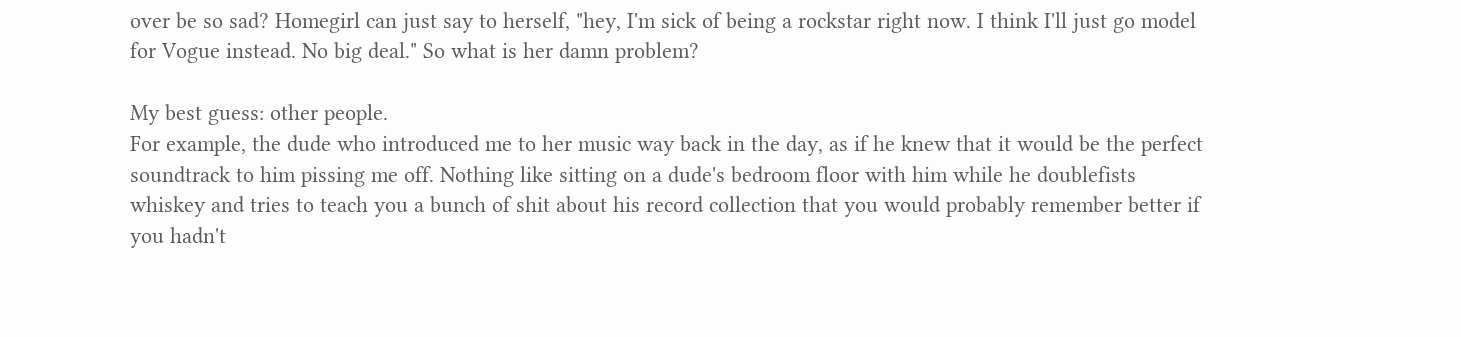over be so sad? Homegirl can just say to herself, "hey, I'm sick of being a rockstar right now. I think I'll just go model for Vogue instead. No big deal." So what is her damn problem?

My best guess: other people.
For example, the dude who introduced me to her music way back in the day, as if he knew that it would be the perfect soundtrack to him pissing me off. Nothing like sitting on a dude's bedroom floor with him while he doublefists whiskey and tries to teach you a bunch of shit about his record collection that you would probably remember better if you hadn't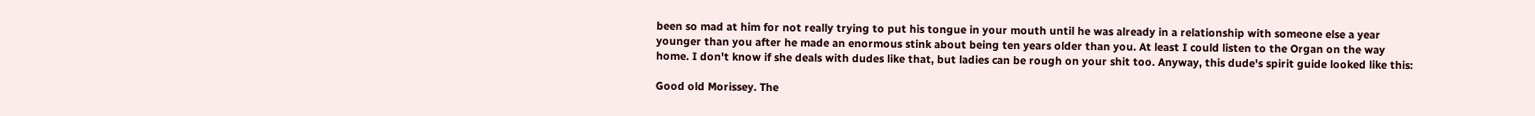been so mad at him for not really trying to put his tongue in your mouth until he was already in a relationship with someone else a year younger than you after he made an enormous stink about being ten years older than you. At least I could listen to the Organ on the way home. I don't know if she deals with dudes like that, but ladies can be rough on your shit too. Anyway, this dude's spirit guide looked like this:

Good old Morissey. The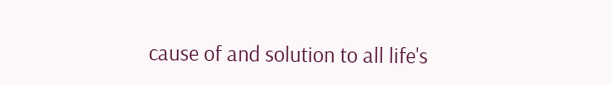cause of and solution to all life's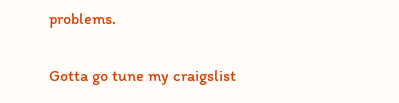problems.

Gotta go tune my craigslist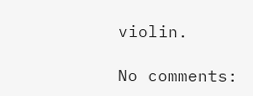violin.

No comments: